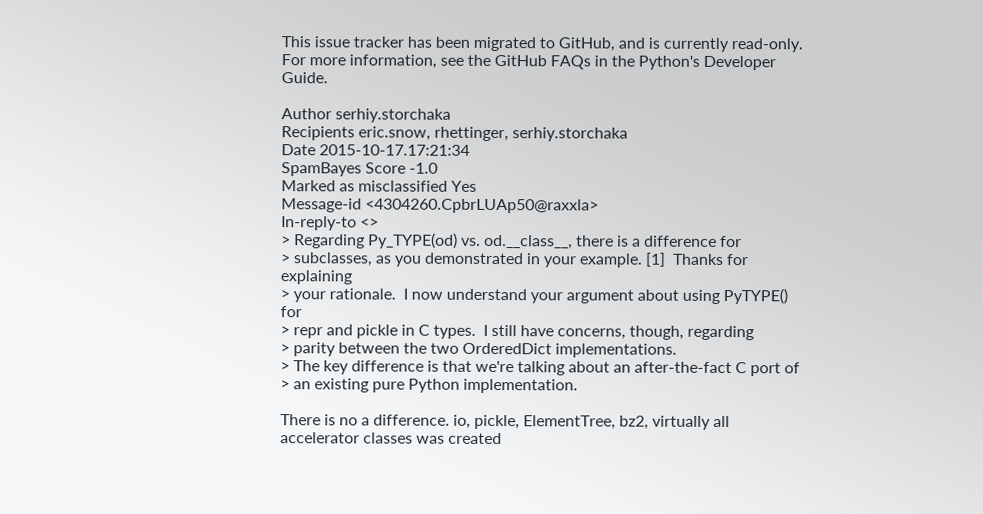This issue tracker has been migrated to GitHub, and is currently read-only.
For more information, see the GitHub FAQs in the Python's Developer Guide.

Author serhiy.storchaka
Recipients eric.snow, rhettinger, serhiy.storchaka
Date 2015-10-17.17:21:34
SpamBayes Score -1.0
Marked as misclassified Yes
Message-id <4304260.CpbrLUAp50@raxxla>
In-reply-to <>
> Regarding Py_TYPE(od) vs. od.__class__, there is a difference for
> subclasses, as you demonstrated in your example. [1]  Thanks for explaining
> your rationale.  I now understand your argument about using PyTYPE() for
> repr and pickle in C types.  I still have concerns, though, regarding
> parity between the two OrderedDict implementations.
> The key difference is that we're talking about an after-the-fact C port of
> an existing pure Python implementation.

There is no a difference. io, pickle, ElementTree, bz2, virtually all
accelerator classes was created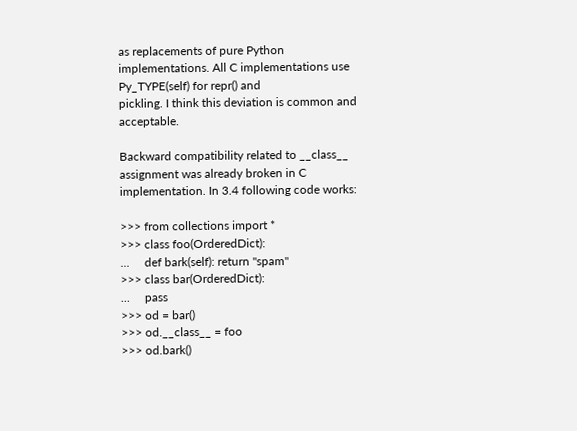as replacements of pure Python
implementations. All C implementations use Py_TYPE(self) for repr() and
pickling. I think this deviation is common and acceptable.

Backward compatibility related to __class__ assignment was already broken in C
implementation. In 3.4 following code works:

>>> from collections import *
>>> class foo(OrderedDict):
...     def bark(self): return "spam"
>>> class bar(OrderedDict):
...     pass
>>> od = bar()
>>> od.__class__ = foo
>>> od.bark()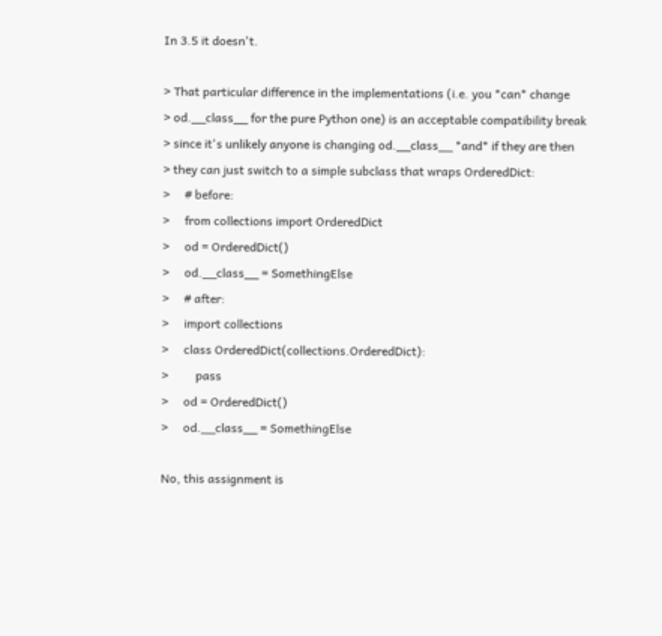In 3.5 it doesn't.

> That particular difference in the implementations (i.e. you *can* change
> od.__class__ for the pure Python one) is an acceptable compatibility break
> since it's unlikely anyone is changing od.__class__ *and* if they are then
> they can just switch to a simple subclass that wraps OrderedDict:
>     # before:
>     from collections import OrderedDict
>     od = OrderedDict()
>     od.__class__ = SomethingElse
>     # after:
>     import collections
>     class OrderedDict(collections.OrderedDict):
>         pass
>     od = OrderedDict()
>     od.__class__ = SomethingElse

No, this assignment is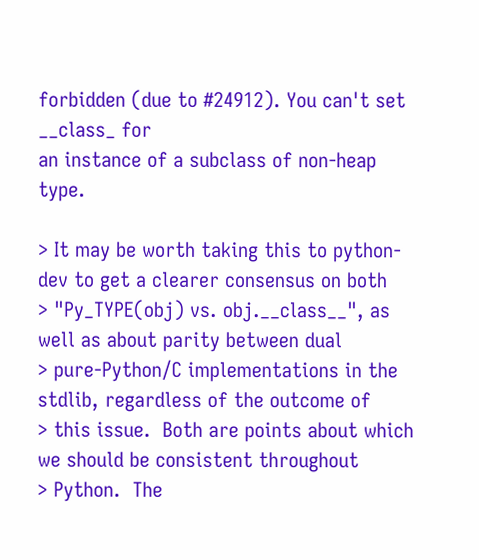forbidden (due to #24912). You can't set __class_ for
an instance of a subclass of non-heap type.

> It may be worth taking this to python-dev to get a clearer consensus on both
> "Py_TYPE(obj) vs. obj.__class__", as well as about parity between dual
> pure-Python/C implementations in the stdlib, regardless of the outcome of
> this issue.  Both are points about which we should be consistent throughout
> Python.  The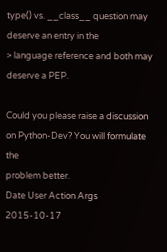type() vs. __class__ question may deserve an entry in the
> language reference and both may deserve a PEP.

Could you please raise a discussion on Python-Dev? You will formulate the
problem better.
Date User Action Args
2015-10-17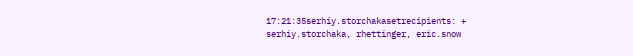17:21:35serhiy.storchakasetrecipients: + serhiy.storchaka, rhettinger, eric.snow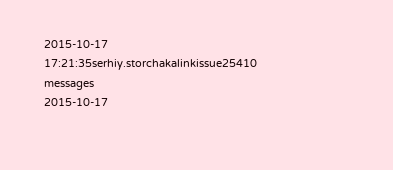2015-10-17 17:21:35serhiy.storchakalinkissue25410 messages
2015-10-17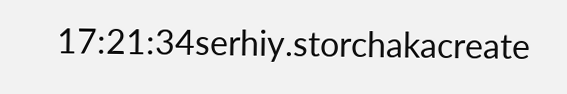17:21:34serhiy.storchakacreate